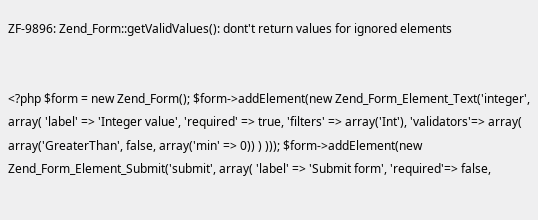ZF-9896: Zend_Form::getValidValues(): dont't return values for ignored elements


<?php $form = new Zend_Form(); $form->addElement(new Zend_Form_Element_Text('integer', array( 'label' => 'Integer value', 'required' => true, 'filters' => array('Int'), 'validators'=> array( array('GreaterThan', false, array('min' => 0)) ) ))); $form->addElement(new Zend_Form_Element_Submit('submit', array( 'label' => 'Submit form', 'required'=> false,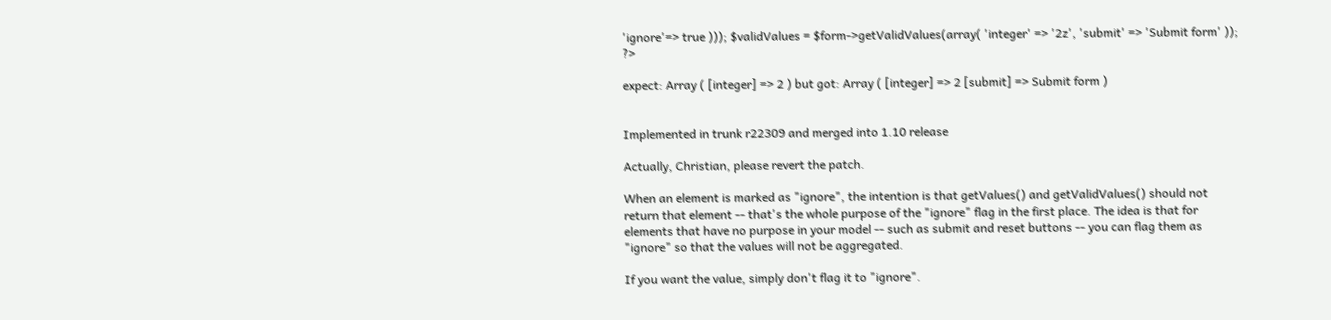'ignore'=> true ))); $validValues = $form->getValidValues(array( 'integer' => '2z', 'submit' => 'Submit form' )); ?>

expect: Array ( [integer] => 2 ) but got: Array ( [integer] => 2 [submit] => Submit form )


Implemented in trunk r22309 and merged into 1.10 release

Actually, Christian, please revert the patch.

When an element is marked as "ignore", the intention is that getValues() and getValidValues() should not return that element -- that's the whole purpose of the "ignore" flag in the first place. The idea is that for elements that have no purpose in your model -- such as submit and reset buttons -- you can flag them as "ignore" so that the values will not be aggregated.

If you want the value, simply don't flag it to "ignore".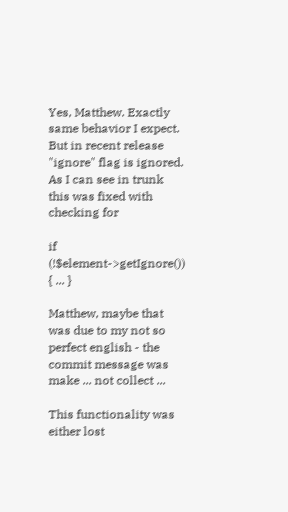Yes, Matthew. Exactly same behavior I expect. But in recent release "ignore" flag is ignored. As I can see in trunk this was fixed with checking for

if (!$element->getIgnore()) { ... }

Matthew, maybe that was due to my not so perfect english - the commit message was make ... not collect ...

This functionality was either lost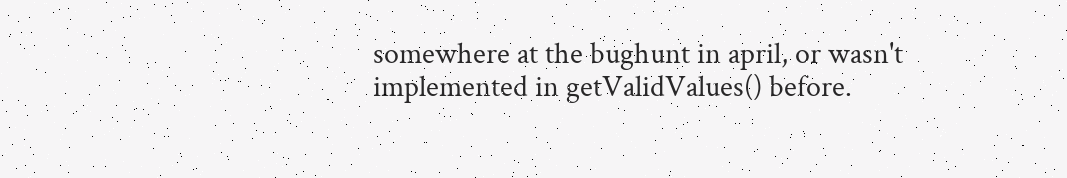somewhere at the bughunt in april, or wasn't implemented in getValidValues() before.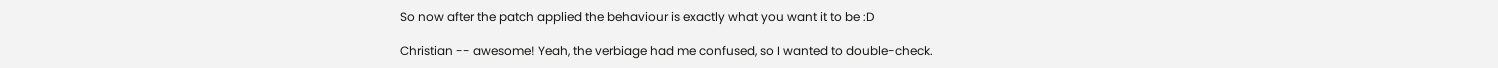So now after the patch applied the behaviour is exactly what you want it to be :D

Christian -- awesome! Yeah, the verbiage had me confused, so I wanted to double-check.